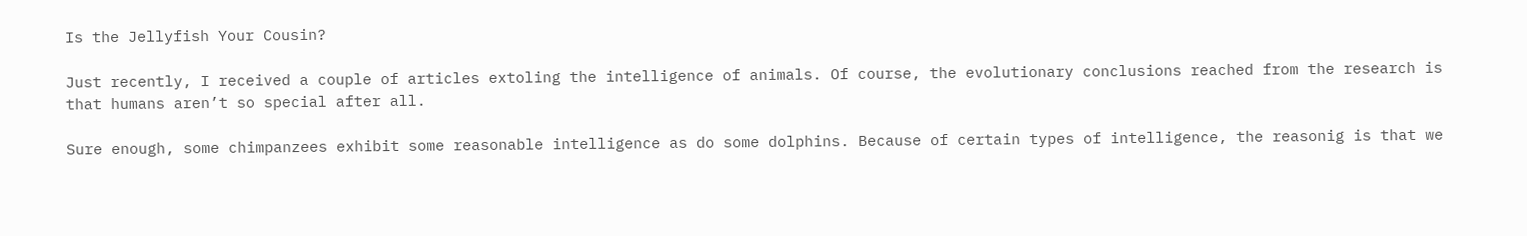Is the Jellyfish Your Cousin?

Just recently, I received a couple of articles extoling the intelligence of animals. Of course, the evolutionary conclusions reached from the research is that humans aren’t so special after all.

Sure enough, some chimpanzees exhibit some reasonable intelligence as do some dolphins. Because of certain types of intelligence, the reasonig is that we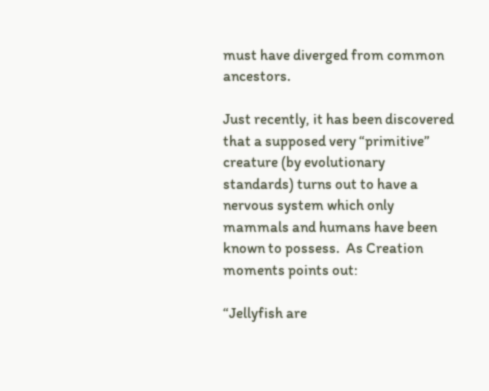must have diverged from common ancestors.

Just recently, it has been discovered that a supposed very “primitive” creature (by evolutionary standards) turns out to have a nervous system which only mammals and humans have been known to possess.  As Creation moments points out:

“Jellyfish are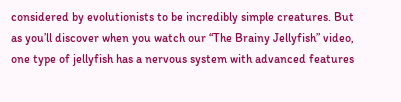considered by evolutionists to be incredibly simple creatures. But as you’ll discover when you watch our “The Brainy Jellyfish” video, one type of jellyfish has a nervous system with advanced features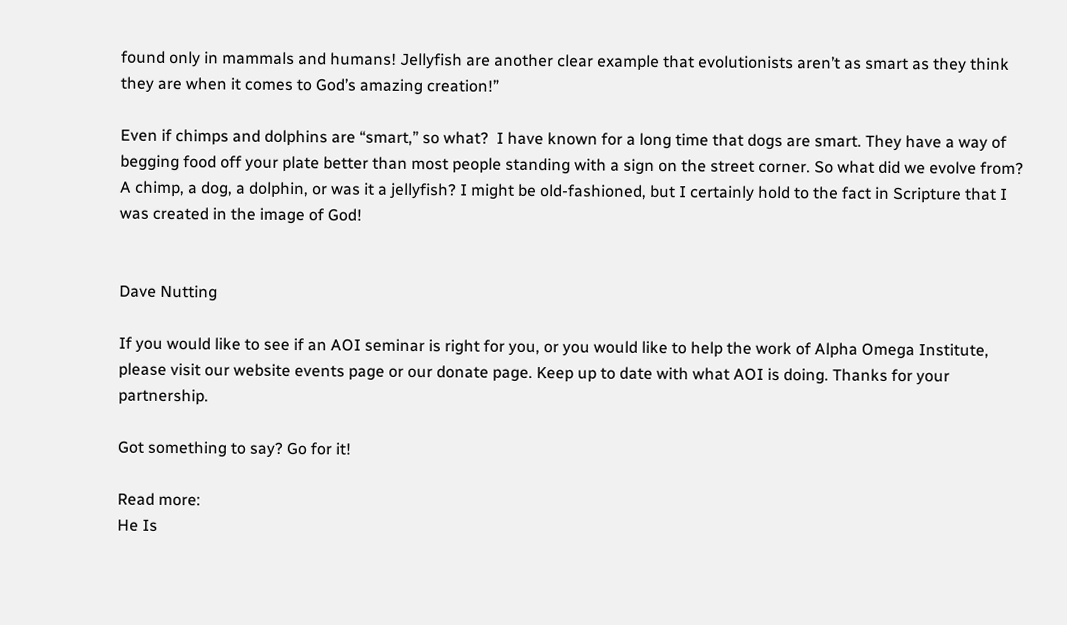found only in mammals and humans! Jellyfish are another clear example that evolutionists aren’t as smart as they think they are when it comes to God’s amazing creation!”

Even if chimps and dolphins are “smart,” so what?  I have known for a long time that dogs are smart. They have a way of begging food off your plate better than most people standing with a sign on the street corner. So what did we evolve from? A chimp, a dog, a dolphin, or was it a jellyfish? I might be old-fashioned, but I certainly hold to the fact in Scripture that I was created in the image of God!


Dave Nutting

If you would like to see if an AOI seminar is right for you, or you would like to help the work of Alpha Omega Institute, please visit our website events page or our donate page. Keep up to date with what AOI is doing. Thanks for your partnership.

Got something to say? Go for it!

Read more:
He Is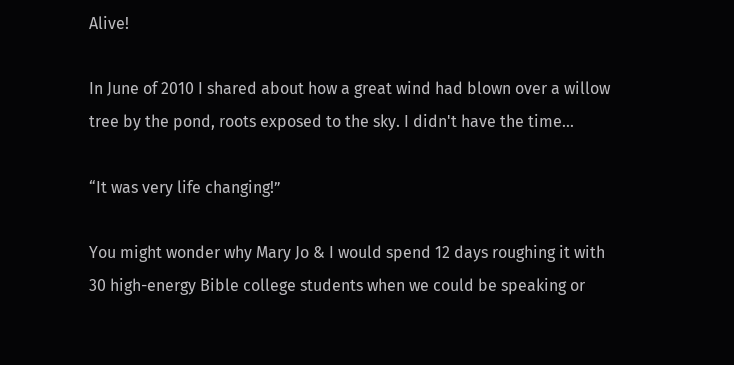Alive!

In June of 2010 I shared about how a great wind had blown over a willow tree by the pond, roots exposed to the sky. I didn't have the time...

“It was very life changing!”

You might wonder why Mary Jo & I would spend 12 days roughing it with 30 high-energy Bible college students when we could be speaking or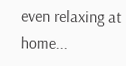even relaxing at home...